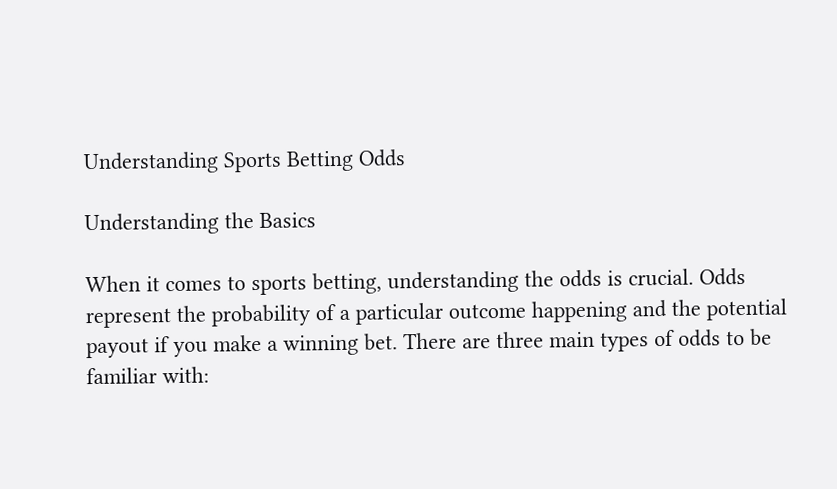Understanding Sports Betting Odds

Understanding the Basics

When it comes to sports betting, understanding the odds is crucial. Odds represent the probability of a particular outcome happening and the potential payout if you make a winning bet. There are three main types of odds to be familiar with: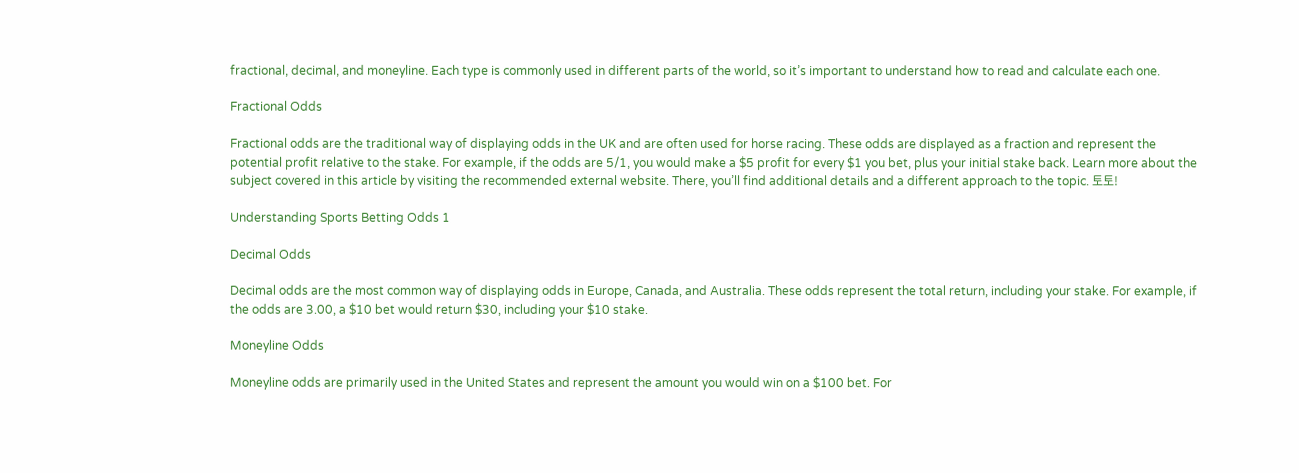fractional, decimal, and moneyline. Each type is commonly used in different parts of the world, so it’s important to understand how to read and calculate each one.

Fractional Odds

Fractional odds are the traditional way of displaying odds in the UK and are often used for horse racing. These odds are displayed as a fraction and represent the potential profit relative to the stake. For example, if the odds are 5/1, you would make a $5 profit for every $1 you bet, plus your initial stake back. Learn more about the subject covered in this article by visiting the recommended external website. There, you’ll find additional details and a different approach to the topic. 토토!

Understanding Sports Betting Odds 1

Decimal Odds

Decimal odds are the most common way of displaying odds in Europe, Canada, and Australia. These odds represent the total return, including your stake. For example, if the odds are 3.00, a $10 bet would return $30, including your $10 stake.

Moneyline Odds

Moneyline odds are primarily used in the United States and represent the amount you would win on a $100 bet. For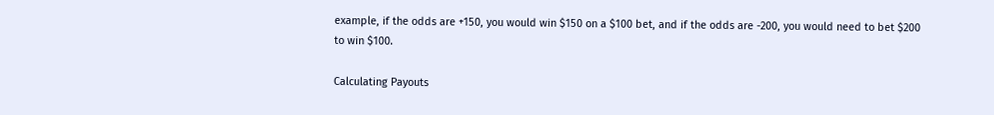example, if the odds are +150, you would win $150 on a $100 bet, and if the odds are -200, you would need to bet $200 to win $100.

Calculating Payouts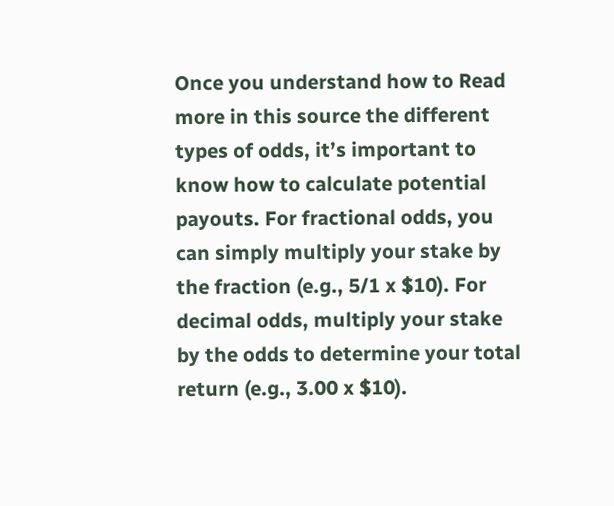Once you understand how to Read more in this source the different types of odds, it’s important to know how to calculate potential payouts. For fractional odds, you can simply multiply your stake by the fraction (e.g., 5/1 x $10). For decimal odds, multiply your stake by the odds to determine your total return (e.g., 3.00 x $10).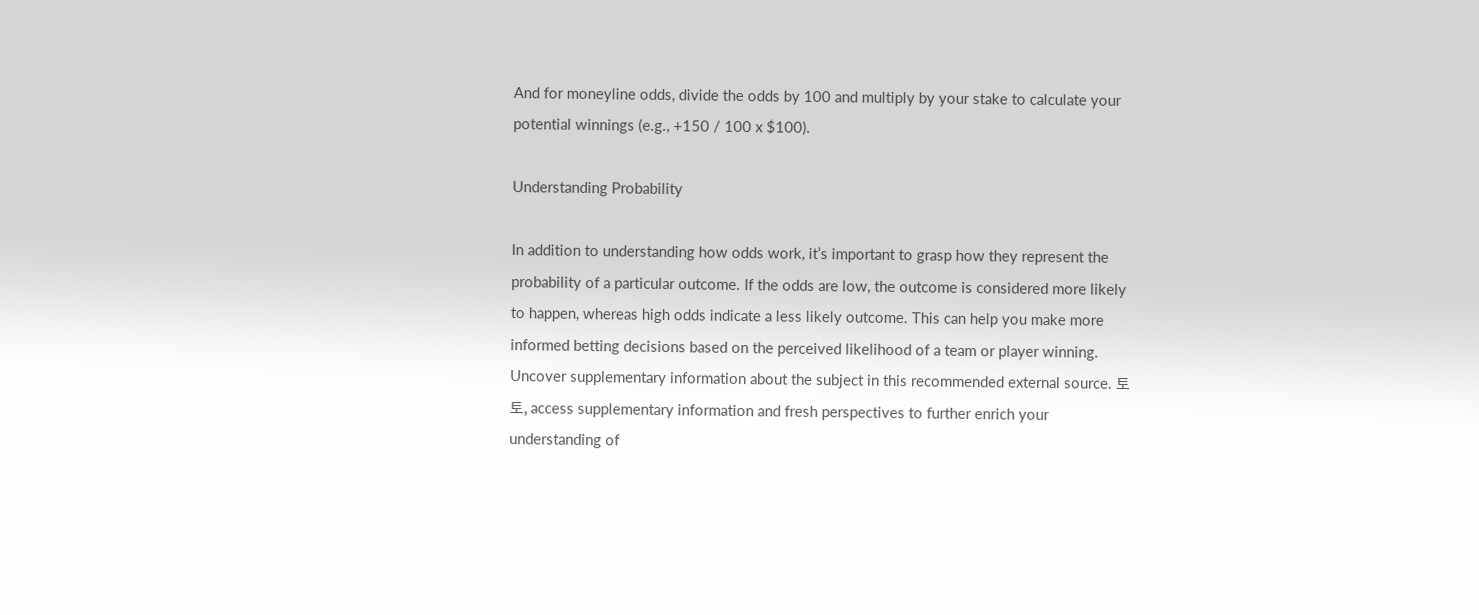And for moneyline odds, divide the odds by 100 and multiply by your stake to calculate your potential winnings (e.g., +150 / 100 x $100).

Understanding Probability

In addition to understanding how odds work, it’s important to grasp how they represent the probability of a particular outcome. If the odds are low, the outcome is considered more likely to happen, whereas high odds indicate a less likely outcome. This can help you make more informed betting decisions based on the perceived likelihood of a team or player winning. Uncover supplementary information about the subject in this recommended external source. 토토, access supplementary information and fresh perspectives to further enrich your understanding of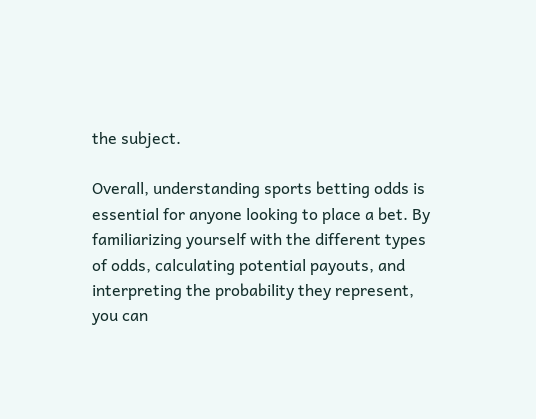the subject.

Overall, understanding sports betting odds is essential for anyone looking to place a bet. By familiarizing yourself with the different types of odds, calculating potential payouts, and interpreting the probability they represent, you can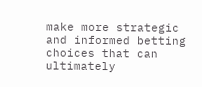make more strategic and informed betting choices that can ultimately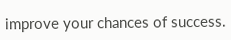improve your chances of success.